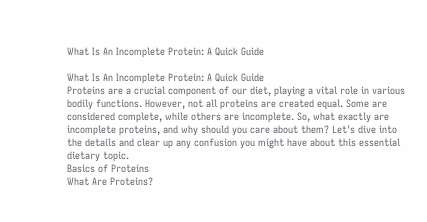What Is An Incomplete Protein: A Quick Guide

What Is An Incomplete Protein: A Quick Guide
Proteins are a crucial component of our diet, playing a vital role in various bodily functions. However, not all proteins are created equal. Some are considered complete, while others are incomplete. So, what exactly are incomplete proteins, and why should you care about them? Let's dive into the details and clear up any confusion you might have about this essential dietary topic.
Basics of Proteins
What Are Proteins?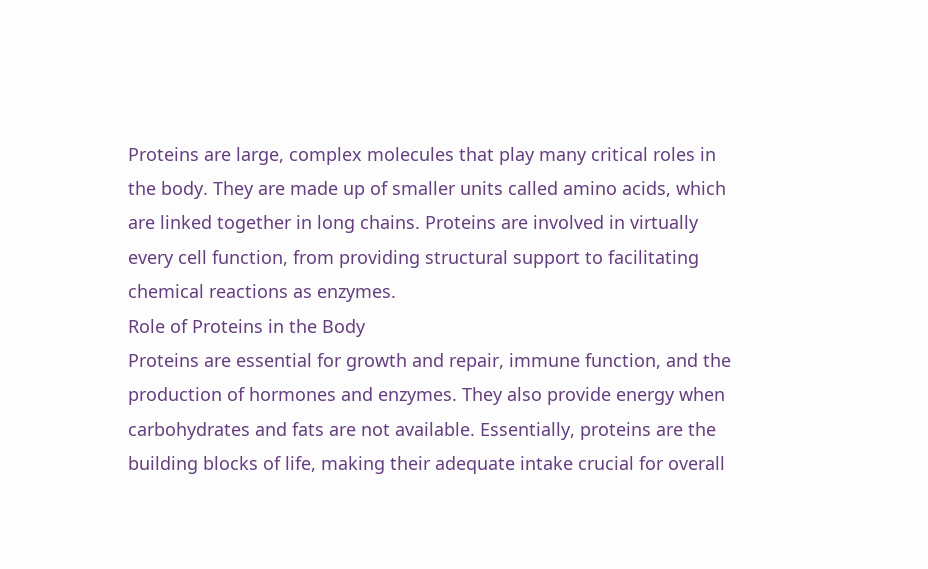Proteins are large, complex molecules that play many critical roles in the body. They are made up of smaller units called amino acids, which are linked together in long chains. Proteins are involved in virtually every cell function, from providing structural support to facilitating chemical reactions as enzymes.
Role of Proteins in the Body
Proteins are essential for growth and repair, immune function, and the production of hormones and enzymes. They also provide energy when carbohydrates and fats are not available. Essentially, proteins are the building blocks of life, making their adequate intake crucial for overall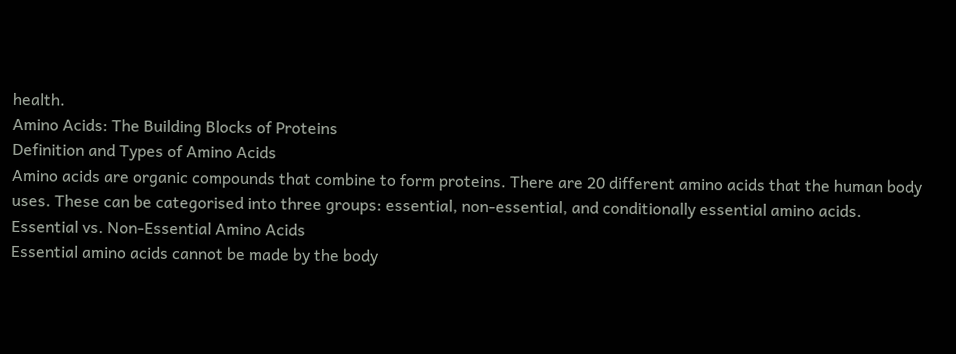health.
Amino Acids: The Building Blocks of Proteins
Definition and Types of Amino Acids
Amino acids are organic compounds that combine to form proteins. There are 20 different amino acids that the human body uses. These can be categorised into three groups: essential, non-essential, and conditionally essential amino acids.
Essential vs. Non-Essential Amino Acids
Essential amino acids cannot be made by the body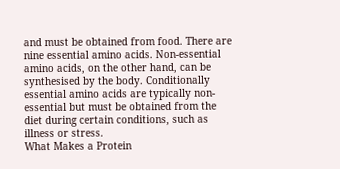and must be obtained from food. There are nine essential amino acids. Non-essential amino acids, on the other hand, can be synthesised by the body. Conditionally essential amino acids are typically non-essential but must be obtained from the diet during certain conditions, such as illness or stress.
What Makes a Protein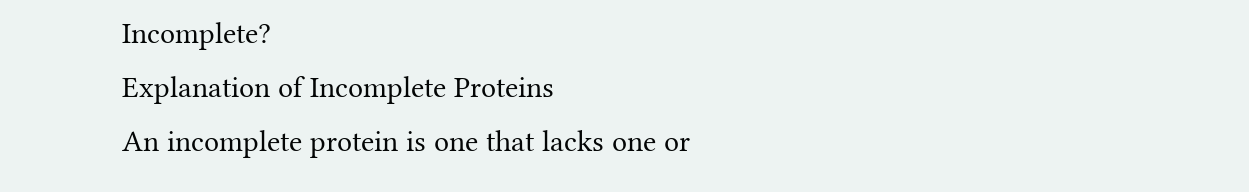Incomplete?
Explanation of Incomplete Proteins
An incomplete protein is one that lacks one or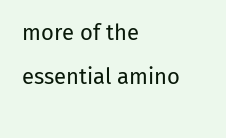more of the essential amino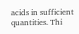acids in sufficient quantities. Thi